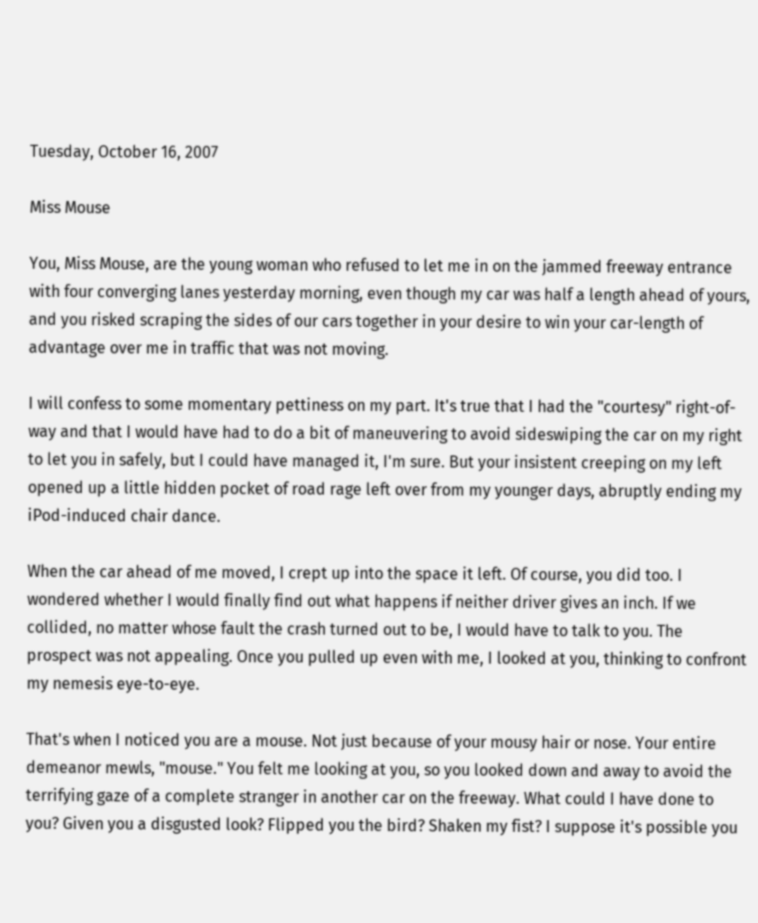Tuesday, October 16, 2007

Miss Mouse

You, Miss Mouse, are the young woman who refused to let me in on the jammed freeway entrance with four converging lanes yesterday morning, even though my car was half a length ahead of yours, and you risked scraping the sides of our cars together in your desire to win your car-length of advantage over me in traffic that was not moving.

I will confess to some momentary pettiness on my part. It's true that I had the "courtesy" right-of-way and that I would have had to do a bit of maneuvering to avoid sideswiping the car on my right to let you in safely, but I could have managed it, I'm sure. But your insistent creeping on my left opened up a little hidden pocket of road rage left over from my younger days, abruptly ending my iPod-induced chair dance.

When the car ahead of me moved, I crept up into the space it left. Of course, you did too. I wondered whether I would finally find out what happens if neither driver gives an inch. If we collided, no matter whose fault the crash turned out to be, I would have to talk to you. The prospect was not appealing. Once you pulled up even with me, I looked at you, thinking to confront my nemesis eye-to-eye.

That's when I noticed you are a mouse. Not just because of your mousy hair or nose. Your entire demeanor mewls, "mouse." You felt me looking at you, so you looked down and away to avoid the terrifying gaze of a complete stranger in another car on the freeway. What could I have done to you? Given you a disgusted look? Flipped you the bird? Shaken my fist? I suppose it's possible you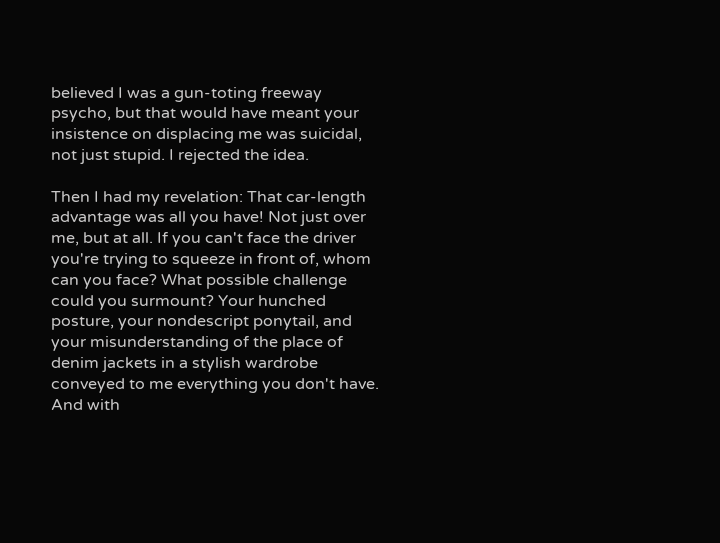believed I was a gun-toting freeway psycho, but that would have meant your insistence on displacing me was suicidal, not just stupid. I rejected the idea.

Then I had my revelation: That car-length advantage was all you have! Not just over me, but at all. If you can't face the driver you're trying to squeeze in front of, whom can you face? What possible challenge could you surmount? Your hunched posture, your nondescript ponytail, and your misunderstanding of the place of denim jackets in a stylish wardrobe conveyed to me everything you don't have. And with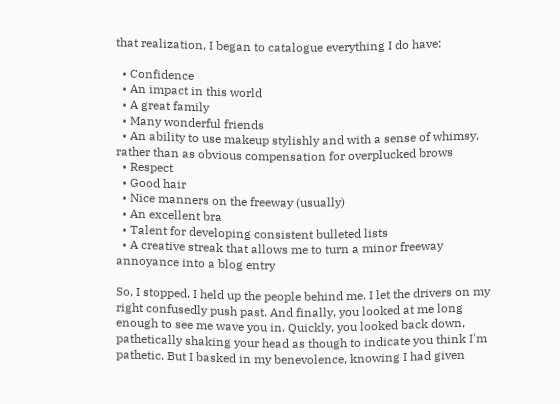that realization, I began to catalogue everything I do have:

  • Confidence
  • An impact in this world
  • A great family
  • Many wonderful friends
  • An ability to use makeup stylishly and with a sense of whimsy, rather than as obvious compensation for overplucked brows
  • Respect
  • Good hair
  • Nice manners on the freeway (usually)
  • An excellent bra
  • Talent for developing consistent bulleted lists
  • A creative streak that allows me to turn a minor freeway annoyance into a blog entry

So, I stopped. I held up the people behind me. I let the drivers on my right confusedly push past. And finally, you looked at me long enough to see me wave you in. Quickly, you looked back down, pathetically shaking your head as though to indicate you think I'm pathetic. But I basked in my benevolence, knowing I had given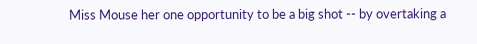Miss Mouse her one opportunity to be a big shot -- by overtaking a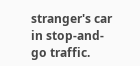stranger's car in stop-and-go traffic.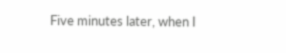Five minutes later, when I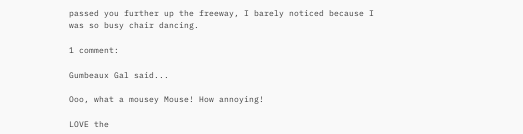passed you further up the freeway, I barely noticed because I was so busy chair dancing.

1 comment:

Gumbeaux Gal said...

Ooo, what a mousey Mouse! How annoying!

LOVE the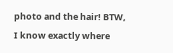photo and the hair! BTW, I know exactly where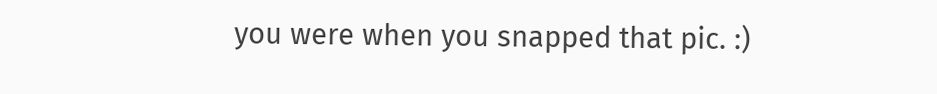you were when you snapped that pic. :)